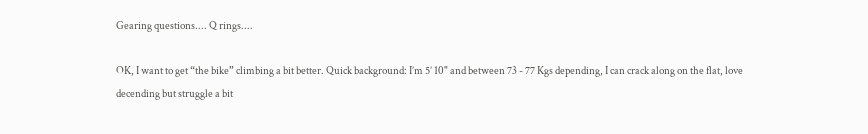Gearing questions.... Q rings....

OK, I want to get “the bike” climbing a bit better. Quick background: I’m 5’ 10" and between 73 - 77 Kgs depending, I can crack along on the flat, love decending but struggle a bit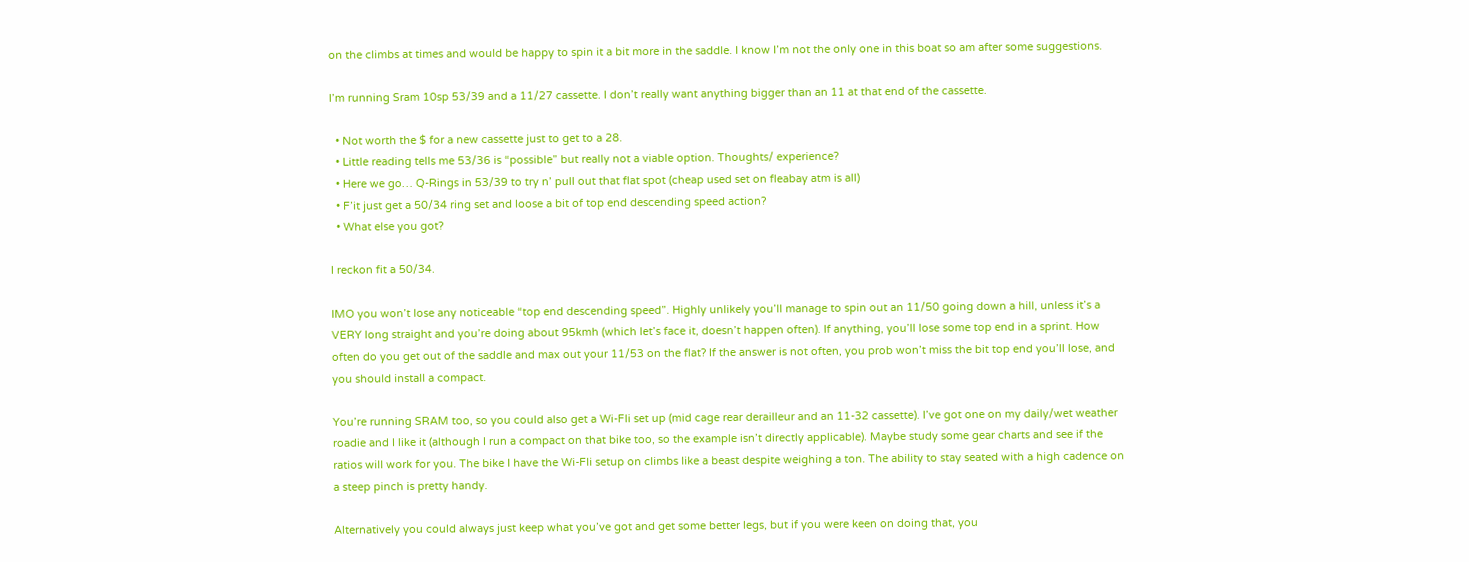on the climbs at times and would be happy to spin it a bit more in the saddle. I know I’m not the only one in this boat so am after some suggestions.

I’m running Sram 10sp 53/39 and a 11/27 cassette. I don’t really want anything bigger than an 11 at that end of the cassette.

  • Not worth the $ for a new cassette just to get to a 28.
  • Little reading tells me 53/36 is “possible” but really not a viable option. Thoughts/ experience?
  • Here we go… Q-Rings in 53/39 to try n’ pull out that flat spot (cheap used set on fleabay atm is all)
  • F’it just get a 50/34 ring set and loose a bit of top end descending speed action?
  • What else you got?

I reckon fit a 50/34.

IMO you won’t lose any noticeable “top end descending speed”. Highly unlikely you’ll manage to spin out an 11/50 going down a hill, unless it’s a VERY long straight and you’re doing about 95kmh (which let’s face it, doesn’t happen often). If anything, you’ll lose some top end in a sprint. How often do you get out of the saddle and max out your 11/53 on the flat? If the answer is not often, you prob won’t miss the bit top end you’ll lose, and you should install a compact.

You’re running SRAM too, so you could also get a Wi-Fli set up (mid cage rear derailleur and an 11-32 cassette). I’ve got one on my daily/wet weather roadie and I like it (although I run a compact on that bike too, so the example isn’t directly applicable). Maybe study some gear charts and see if the ratios will work for you. The bike I have the Wi-Fli setup on climbs like a beast despite weighing a ton. The ability to stay seated with a high cadence on a steep pinch is pretty handy.

Alternatively you could always just keep what you’ve got and get some better legs, but if you were keen on doing that, you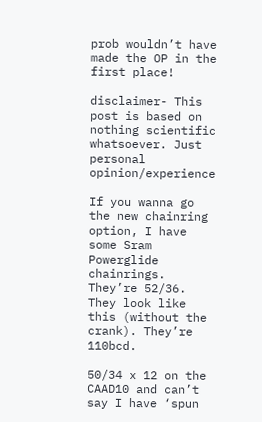prob wouldn’t have made the OP in the first place!

disclaimer- This post is based on nothing scientific whatsoever. Just personal opinion/experience

If you wanna go the new chainring option, I have some Sram Powerglide chainrings. They’re 52/36. They look like this (without the crank). They’re 110bcd.

50/34 x 12 on the CAAD10 and can’t say I have ‘spun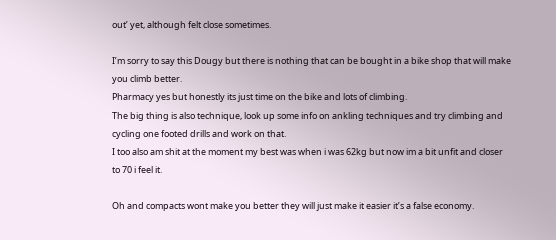out’ yet, although felt close sometimes.

I’m sorry to say this Dougy but there is nothing that can be bought in a bike shop that will make you climb better.
Pharmacy yes but honestly its just time on the bike and lots of climbing.
The big thing is also technique, look up some info on ankling techniques and try climbing and cycling one footed drills and work on that.
I too also am shit at the moment my best was when i was 62kg but now im a bit unfit and closer to 70 i feel it.

Oh and compacts wont make you better they will just make it easier it’s a false economy.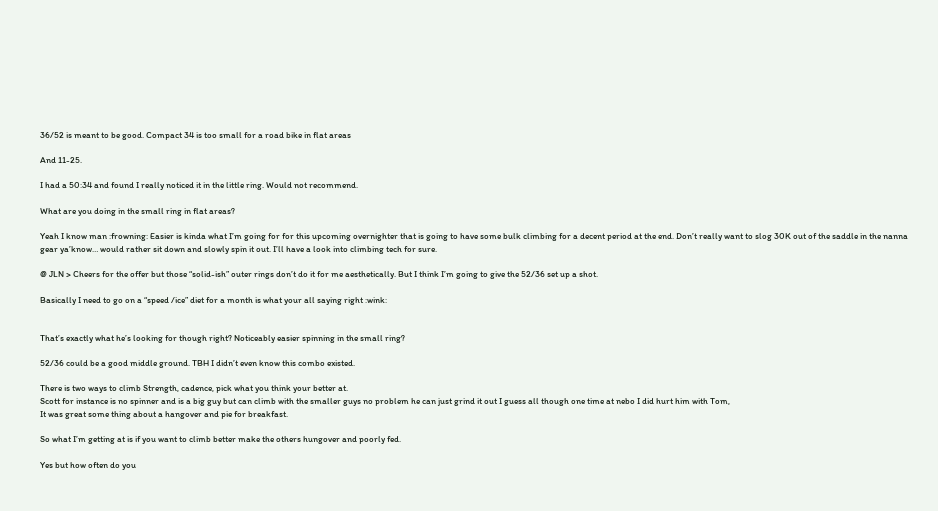36/52 is meant to be good. Compact 34 is too small for a road bike in flat areas

And 11-25.

I had a 50:34 and found I really noticed it in the little ring. Would not recommend.

What are you doing in the small ring in flat areas?

Yeah I know man :frowning: Easier is kinda what I’m going for for this upcoming overnighter that is going to have some bulk climbing for a decent period at the end. Don’t really want to slog 30K out of the saddle in the nanna gear ya’know… would rather sit down and slowly spin it out. I’ll have a look into climbing tech for sure.

@ JLN > Cheers for the offer but those “solid-ish” outer rings don’t do it for me aesthetically. But I think I’m going to give the 52/36 set up a shot.

Basically I need to go on a “speed /ice” diet for a month is what your all saying right :wink:


That’s exactly what he’s looking for though right? Noticeably easier spinning in the small ring?

52/36 could be a good middle ground. TBH I didn’t even know this combo existed.

There is two ways to climb Strength, cadence, pick what you think your better at.
Scott for instance is no spinner and is a big guy but can climb with the smaller guys no problem he can just grind it out I guess all though one time at nebo I did hurt him with Tom,
It was great some thing about a hangover and pie for breakfast.

So what I’m getting at is if you want to climb better make the others hungover and poorly fed.

Yes but how often do you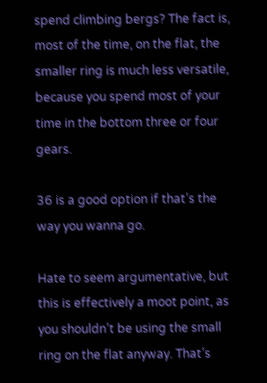spend climbing bergs? The fact is, most of the time, on the flat, the smaller ring is much less versatile, because you spend most of your time in the bottom three or four gears.

36 is a good option if that’s the way you wanna go.

Hate to seem argumentative, but this is effectively a moot point, as you shouldn’t be using the small ring on the flat anyway. That’s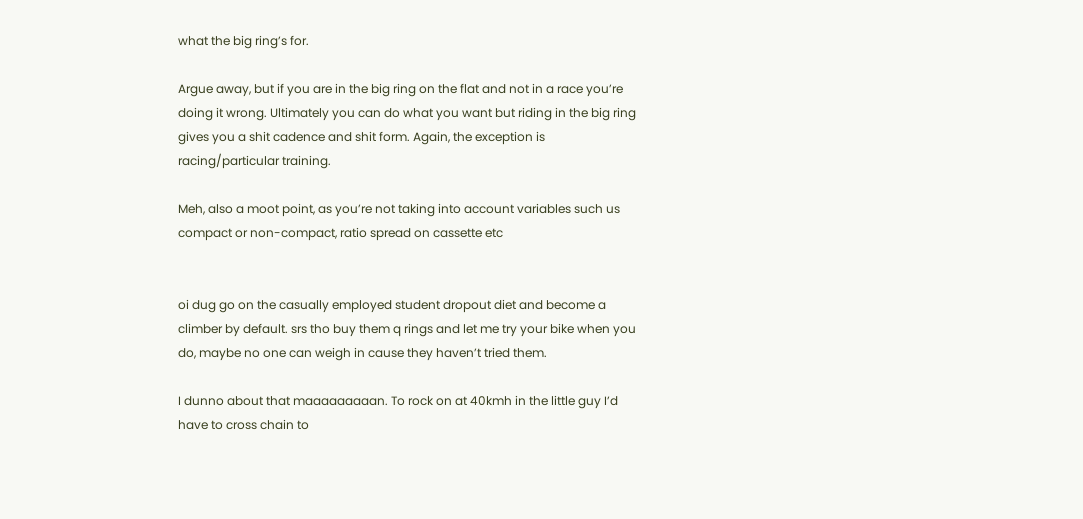what the big ring’s for.

Argue away, but if you are in the big ring on the flat and not in a race you’re doing it wrong. Ultimately you can do what you want but riding in the big ring gives you a shit cadence and shit form. Again, the exception is racing/particular training.

Meh, also a moot point, as you’re not taking into account variables such us compact or non-compact, ratio spread on cassette etc


oi dug go on the casually employed student dropout diet and become a climber by default. srs tho buy them q rings and let me try your bike when you do, maybe no one can weigh in cause they haven’t tried them.

I dunno about that maaaaaaaaan. To rock on at 40kmh in the little guy I’d have to cross chain to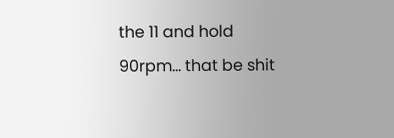the 11 and hold 90rpm… that be shit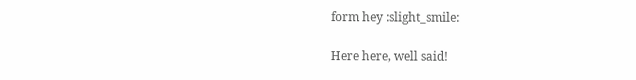form hey :slight_smile:

Here here, well said!